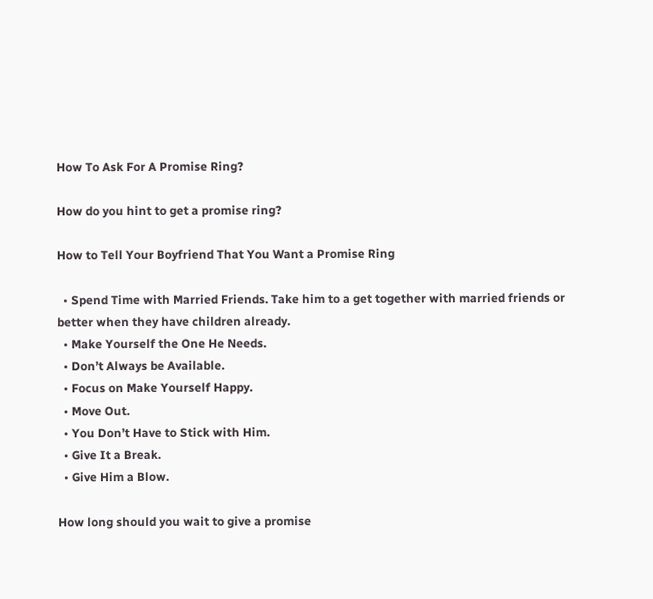How To Ask For A Promise Ring?

How do you hint to get a promise ring?

How to Tell Your Boyfriend That You Want a Promise Ring

  • Spend Time with Married Friends. Take him to a get together with married friends or better when they have children already.
  • Make Yourself the One He Needs.
  • Don’t Always be Available.
  • Focus on Make Yourself Happy.
  • Move Out.
  • You Don’t Have to Stick with Him.
  • Give It a Break.
  • Give Him a Blow.

How long should you wait to give a promise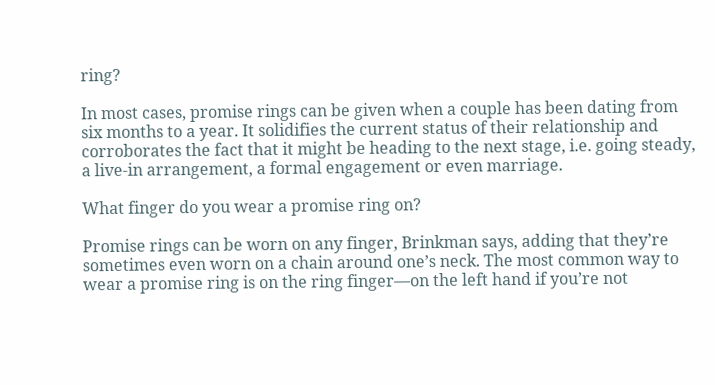ring?

In most cases, promise rings can be given when a couple has been dating from six months to a year. It solidifies the current status of their relationship and corroborates the fact that it might be heading to the next stage, i.e. going steady, a live-in arrangement, a formal engagement or even marriage.

What finger do you wear a promise ring on?

Promise rings can be worn on any finger, Brinkman says, adding that they’re sometimes even worn on a chain around one’s neck. The most common way to wear a promise ring is on the ring finger—on the left hand if you’re not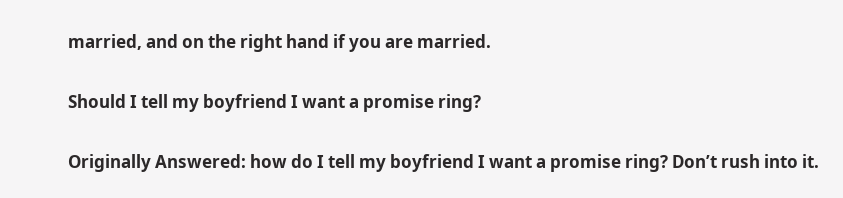married, and on the right hand if you are married.

Should I tell my boyfriend I want a promise ring?

Originally Answered: how do I tell my boyfriend I want a promise ring? Don’t rush into it.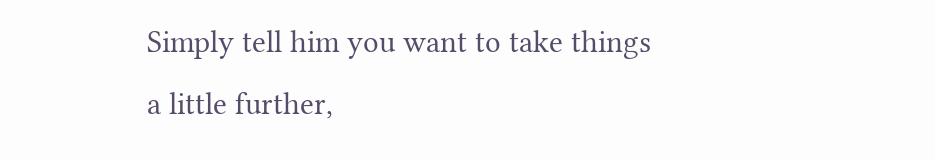Simply tell him you want to take things a little further,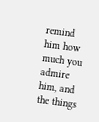remind him how much you admire him, and the things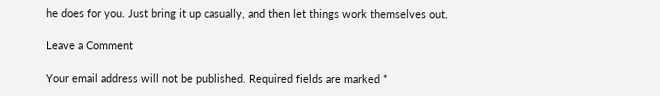he does for you. Just bring it up casually, and then let things work themselves out.

Leave a Comment

Your email address will not be published. Required fields are marked *